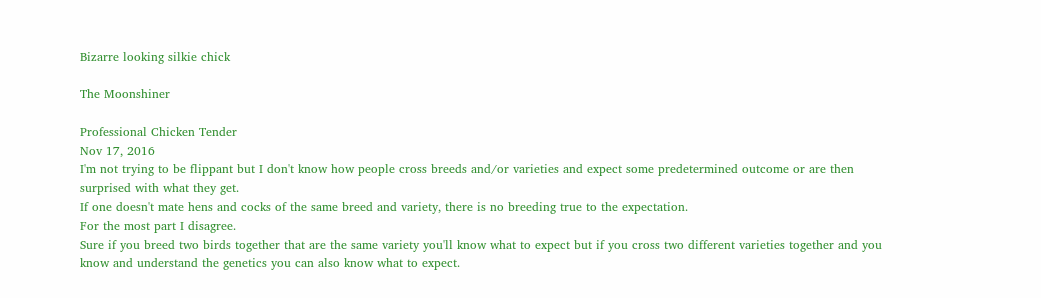Bizarre looking silkie chick

The Moonshiner

Professional Chicken Tender
Nov 17, 2016
I'm not trying to be flippant but I don't know how people cross breeds and/or varieties and expect some predetermined outcome or are then surprised with what they get.
If one doesn't mate hens and cocks of the same breed and variety, there is no breeding true to the expectation.
For the most part I disagree.
Sure if you breed two birds together that are the same variety you'll know what to expect but if you cross two different varieties together and you know and understand the genetics you can also know what to expect.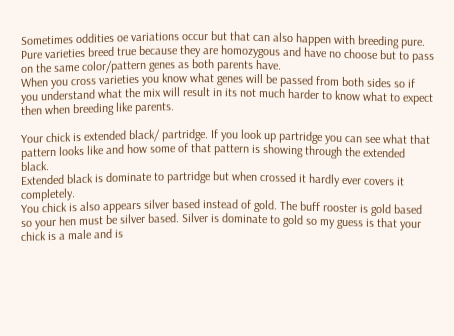Sometimes oddities oe variations occur but that can also happen with breeding pure.
Pure varieties breed true because they are homozygous and have no choose but to pass on the same color/pattern genes as both parents have.
When you cross varieties you know what genes will be passed from both sides so if you understand what the mix will result in its not much harder to know what to expect then when breeding like parents.

Your chick is extended black/ partridge. If you look up partridge you can see what that pattern looks like and how some of that pattern is showing through the extended black.
Extended black is dominate to partridge but when crossed it hardly ever covers it completely.
You chick is also appears silver based instead of gold. The buff rooster is gold based so your hen must be silver based. Silver is dominate to gold so my guess is that your chick is a male and is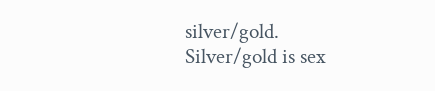silver/gold.
Silver/gold is sex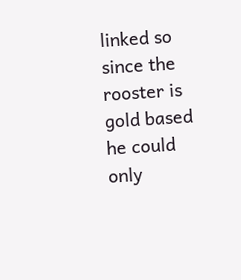linked so since the rooster is gold based he could only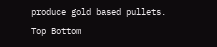produce gold based pullets.
Top Bottom